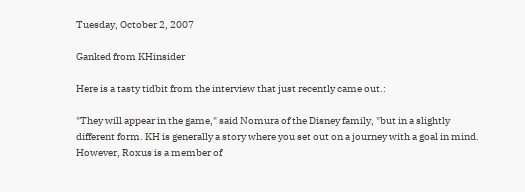Tuesday, October 2, 2007

Ganked from KHinsider

Here is a tasty tidbit from the interview that just recently came out.:

"They will appear in the game," said Nomura of the Disney family, "but in a slightly different form. KH is generally a story where you set out on a journey with a goal in mind. However, Roxus is a member of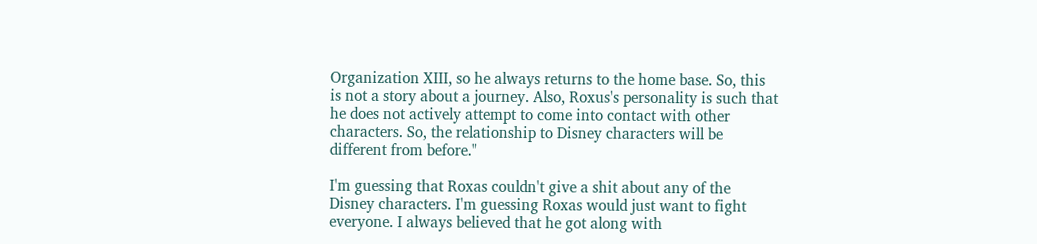Organization XIII, so he always returns to the home base. So, this is not a story about a journey. Also, Roxus's personality is such that he does not actively attempt to come into contact with other characters. So, the relationship to Disney characters will be different from before."

I'm guessing that Roxas couldn't give a shit about any of the Disney characters. I'm guessing Roxas would just want to fight everyone. I always believed that he got along with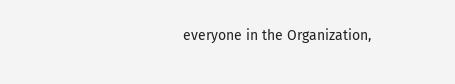everyone in the Organization,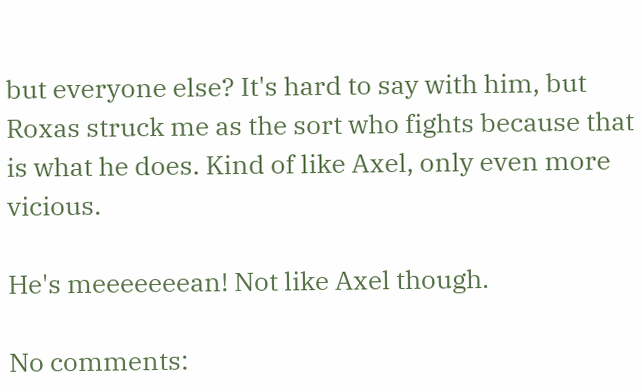but everyone else? It's hard to say with him, but Roxas struck me as the sort who fights because that is what he does. Kind of like Axel, only even more vicious.

He's meeeeeeean! Not like Axel though.

No comments: